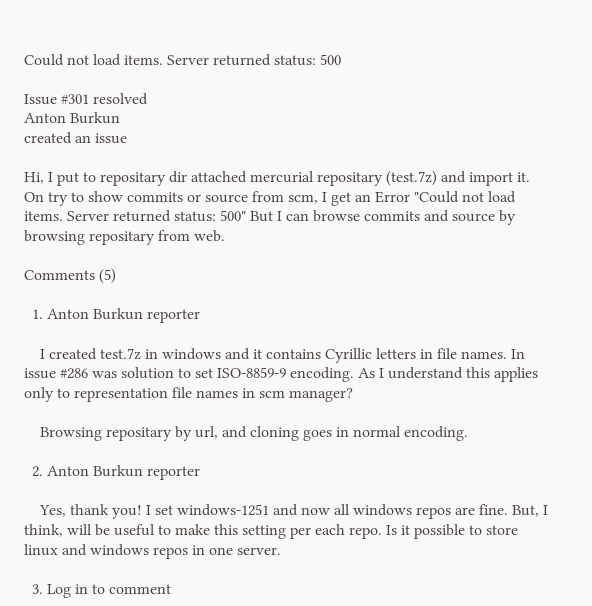Could not load items. Server returned status: 500

Issue #301 resolved
Anton Burkun
created an issue

Hi, I put to repositary dir attached mercurial repositary (test.7z) and import it. On try to show commits or source from scm, I get an Error "Could not load items. Server returned status: 500" But I can browse commits and source by browsing repositary from web.

Comments (5)

  1. Anton Burkun reporter

    I created test.7z in windows and it contains Cyrillic letters in file names. In issue #286 was solution to set ISO-8859-9 encoding. As I understand this applies only to representation file names in scm manager?

    Browsing repositary by url, and cloning goes in normal encoding.

  2. Anton Burkun reporter

    Yes, thank you! I set windows-1251 and now all windows repos are fine. But, I think, will be useful to make this setting per each repo. Is it possible to store linux and windows repos in one server.

  3. Log in to comment